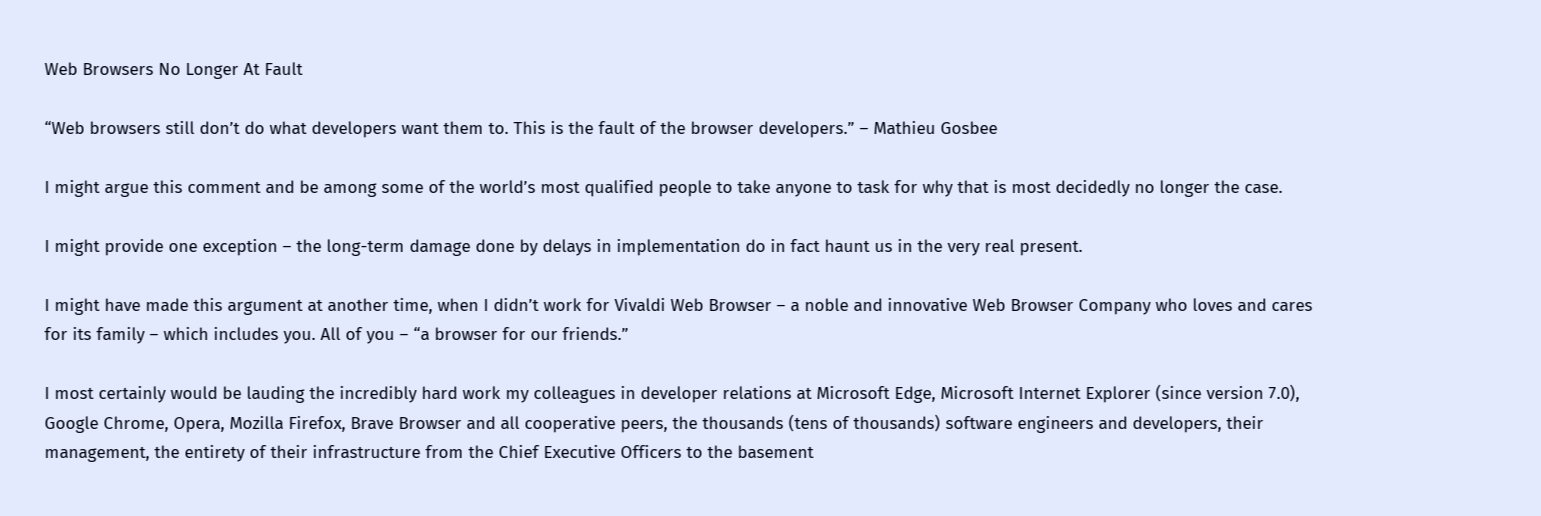Web Browsers No Longer At Fault

“Web browsers still don’t do what developers want them to. This is the fault of the browser developers.” – Mathieu Gosbee

I might argue this comment and be among some of the world’s most qualified people to take anyone to task for why that is most decidedly no longer the case.

I might provide one exception – the long-term damage done by delays in implementation do in fact haunt us in the very real present.

I might have made this argument at another time, when I didn’t work for Vivaldi Web Browser – a noble and innovative Web Browser Company who loves and cares for its family – which includes you. All of you – “a browser for our friends.”

I most certainly would be lauding the incredibly hard work my colleagues in developer relations at Microsoft Edge, Microsoft Internet Explorer (since version 7.0), Google Chrome, Opera, Mozilla Firefox, Brave Browser and all cooperative peers, the thousands (tens of thousands) software engineers and developers, their management, the entirety of their infrastructure from the Chief Executive Officers to the basement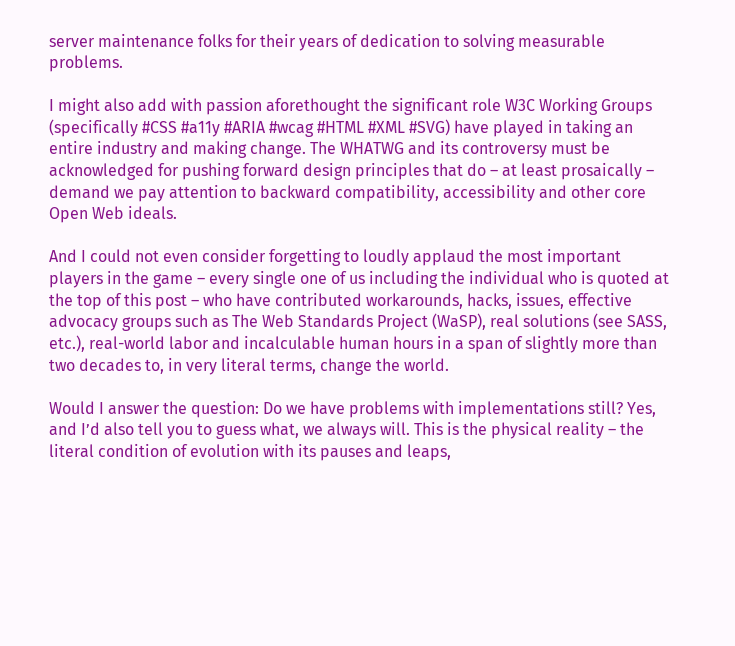server maintenance folks for their years of dedication to solving measurable problems.

I might also add with passion aforethought the significant role W3C Working Groups (specifically #CSS #a11y #ARIA #wcag #HTML #XML #SVG) have played in taking an entire industry and making change. The WHATWG and its controversy must be acknowledged for pushing forward design principles that do – at least prosaically – demand we pay attention to backward compatibility, accessibility and other core Open Web ideals.

And I could not even consider forgetting to loudly applaud the most important players in the game – every single one of us including the individual who is quoted at the top of this post – who have contributed workarounds, hacks, issues, effective advocacy groups such as The Web Standards Project (WaSP), real solutions (see SASS, etc.), real-world labor and incalculable human hours in a span of slightly more than two decades to, in very literal terms, change the world.

Would I answer the question: Do we have problems with implementations still? Yes, and I’d also tell you to guess what, we always will. This is the physical reality – the literal condition of evolution with its pauses and leaps,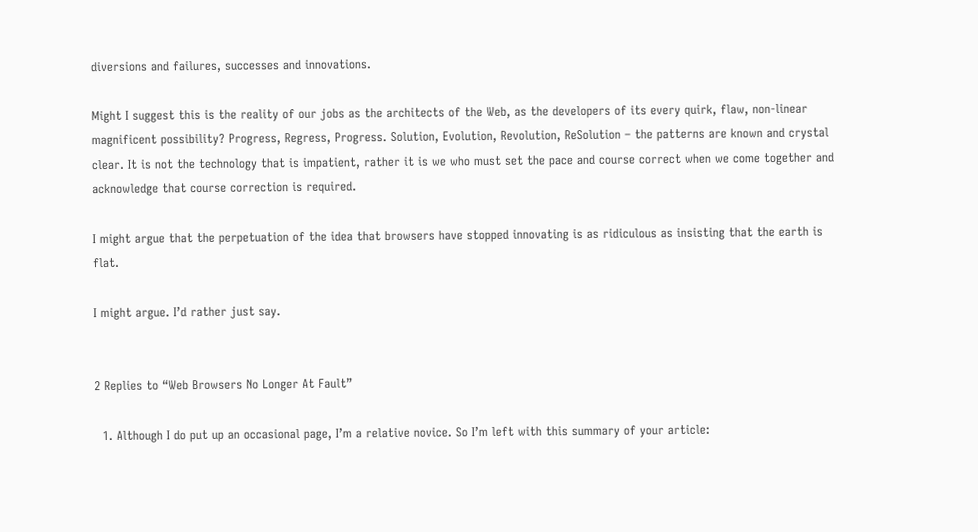diversions and failures, successes and innovations.

Might I suggest this is the reality of our jobs as the architects of the Web, as the developers of its every quirk, flaw, non-linear magnificent possibility? Progress, Regress, Progress. Solution, Evolution, Revolution, ReSolution – the patterns are known and crystal clear. It is not the technology that is impatient, rather it is we who must set the pace and course correct when we come together and acknowledge that course correction is required.

I might argue that the perpetuation of the idea that browsers have stopped innovating is as ridiculous as insisting that the earth is flat.

I might argue. I’d rather just say.


2 Replies to “Web Browsers No Longer At Fault”

  1. Although I do put up an occasional page, I’m a relative novice. So I’m left with this summary of your article: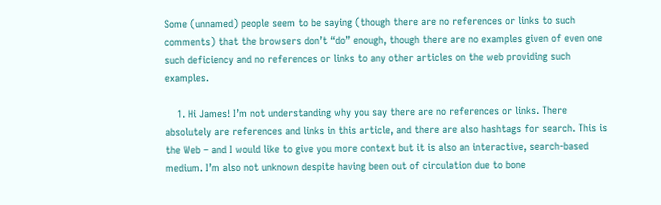Some (unnamed) people seem to be saying (though there are no references or links to such comments) that the browsers don’t “do” enough, though there are no examples given of even one such deficiency and no references or links to any other articles on the web providing such examples.

    1. Hi James! I’m not understanding why you say there are no references or links. There absolutely are references and links in this article, and there are also hashtags for search. This is the Web – and I would like to give you more context but it is also an interactive, search-based medium. I’m also not unknown despite having been out of circulation due to bone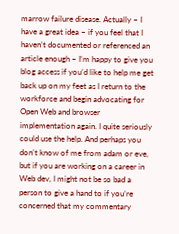marrow failure disease. Actually – I have a great idea – if you feel that I haven’t documented or referenced an article enough – I’m happy to give you blog access if you’d like to help me get back up on my feet as I return to the workforce and begin advocating for Open Web and browser implementation again. I quite seriously could use the help. And perhaps you don’t know of me from adam or eve, but if you are working on a career in Web dev, I might not be so bad a person to give a hand to if you’re concerned that my commentary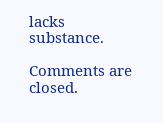lacks substance.

Comments are closed.